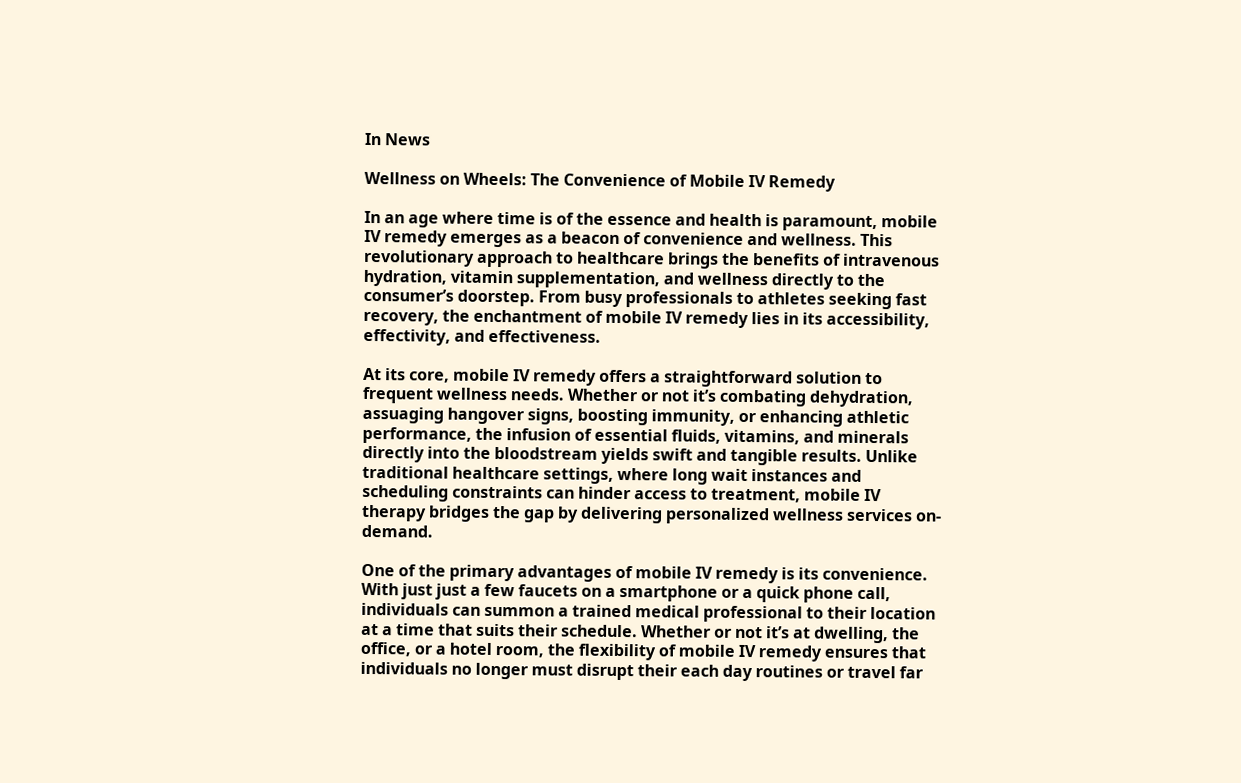In News

Wellness on Wheels: The Convenience of Mobile IV Remedy

In an age where time is of the essence and health is paramount, mobile IV remedy emerges as a beacon of convenience and wellness. This revolutionary approach to healthcare brings the benefits of intravenous hydration, vitamin supplementation, and wellness directly to the consumer’s doorstep. From busy professionals to athletes seeking fast recovery, the enchantment of mobile IV remedy lies in its accessibility, effectivity, and effectiveness.

At its core, mobile IV remedy offers a straightforward solution to frequent wellness needs. Whether or not it’s combating dehydration, assuaging hangover signs, boosting immunity, or enhancing athletic performance, the infusion of essential fluids, vitamins, and minerals directly into the bloodstream yields swift and tangible results. Unlike traditional healthcare settings, where long wait instances and scheduling constraints can hinder access to treatment, mobile IV therapy bridges the gap by delivering personalized wellness services on-demand.

One of the primary advantages of mobile IV remedy is its convenience. With just just a few faucets on a smartphone or a quick phone call, individuals can summon a trained medical professional to their location at a time that suits their schedule. Whether or not it’s at dwelling, the office, or a hotel room, the flexibility of mobile IV remedy ensures that individuals no longer must disrupt their each day routines or travel far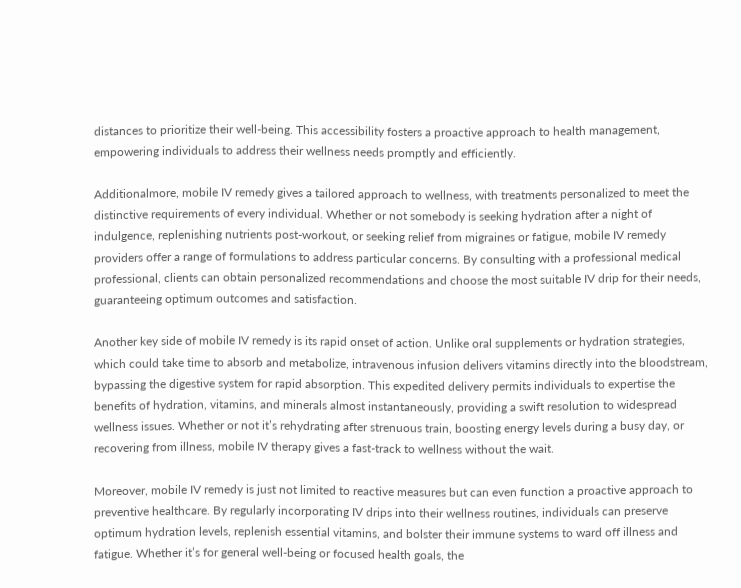distances to prioritize their well-being. This accessibility fosters a proactive approach to health management, empowering individuals to address their wellness needs promptly and efficiently.

Additionalmore, mobile IV remedy gives a tailored approach to wellness, with treatments personalized to meet the distinctive requirements of every individual. Whether or not somebody is seeking hydration after a night of indulgence, replenishing nutrients post-workout, or seeking relief from migraines or fatigue, mobile IV remedy providers offer a range of formulations to address particular concerns. By consulting with a professional medical professional, clients can obtain personalized recommendations and choose the most suitable IV drip for their needs, guaranteeing optimum outcomes and satisfaction.

Another key side of mobile IV remedy is its rapid onset of action. Unlike oral supplements or hydration strategies, which could take time to absorb and metabolize, intravenous infusion delivers vitamins directly into the bloodstream, bypassing the digestive system for rapid absorption. This expedited delivery permits individuals to expertise the benefits of hydration, vitamins, and minerals almost instantaneously, providing a swift resolution to widespread wellness issues. Whether or not it’s rehydrating after strenuous train, boosting energy levels during a busy day, or recovering from illness, mobile IV therapy gives a fast-track to wellness without the wait.

Moreover, mobile IV remedy is just not limited to reactive measures but can even function a proactive approach to preventive healthcare. By regularly incorporating IV drips into their wellness routines, individuals can preserve optimum hydration levels, replenish essential vitamins, and bolster their immune systems to ward off illness and fatigue. Whether it’s for general well-being or focused health goals, the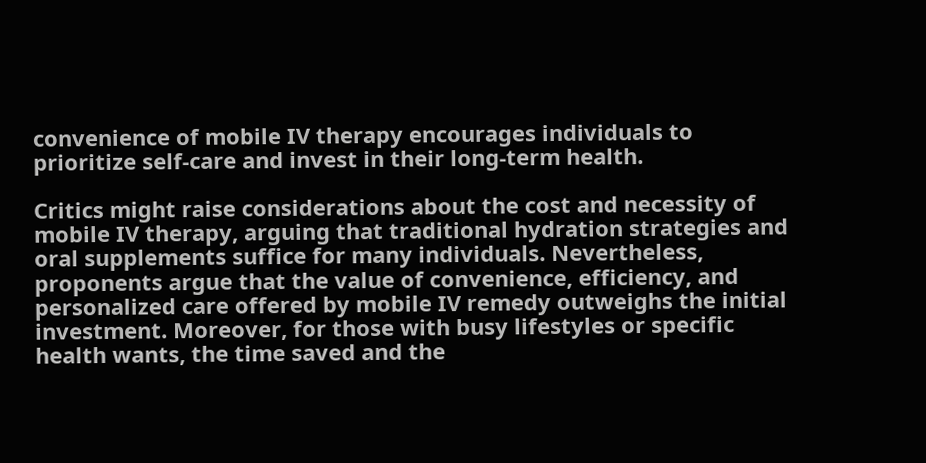convenience of mobile IV therapy encourages individuals to prioritize self-care and invest in their long-term health.

Critics might raise considerations about the cost and necessity of mobile IV therapy, arguing that traditional hydration strategies and oral supplements suffice for many individuals. Nevertheless, proponents argue that the value of convenience, efficiency, and personalized care offered by mobile IV remedy outweighs the initial investment. Moreover, for those with busy lifestyles or specific health wants, the time saved and the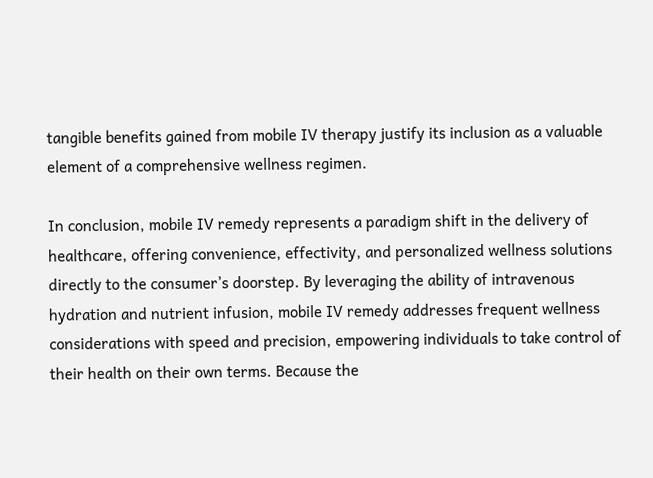tangible benefits gained from mobile IV therapy justify its inclusion as a valuable element of a comprehensive wellness regimen.

In conclusion, mobile IV remedy represents a paradigm shift in the delivery of healthcare, offering convenience, effectivity, and personalized wellness solutions directly to the consumer’s doorstep. By leveraging the ability of intravenous hydration and nutrient infusion, mobile IV remedy addresses frequent wellness considerations with speed and precision, empowering individuals to take control of their health on their own terms. Because the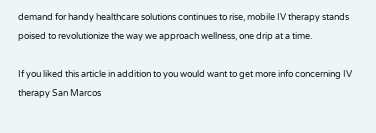demand for handy healthcare solutions continues to rise, mobile IV therapy stands poised to revolutionize the way we approach wellness, one drip at a time.

If you liked this article in addition to you would want to get more info concerning IV therapy San Marcos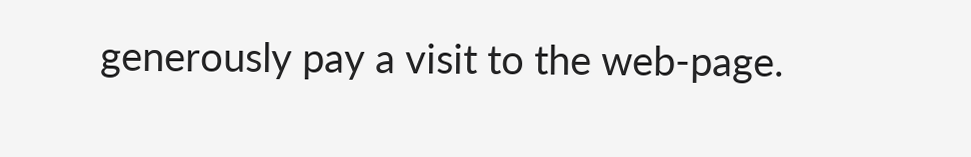generously pay a visit to the web-page.